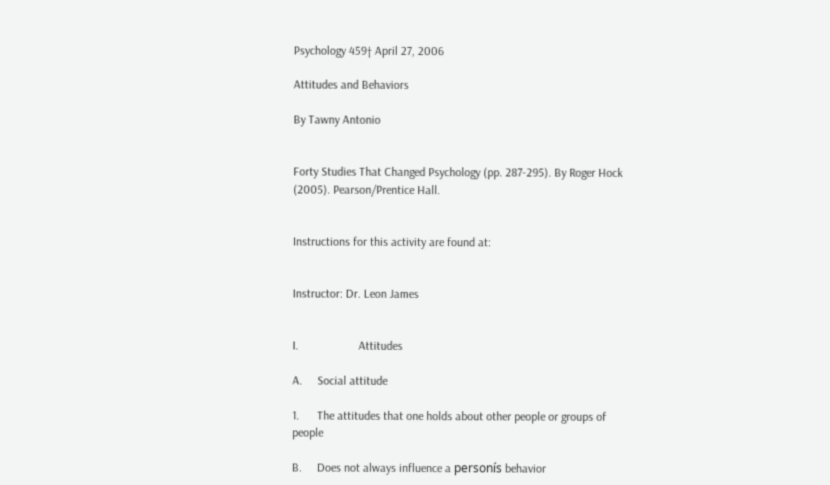Psychology 459† April 27, 2006

Attitudes and Behaviors

By Tawny Antonio


Forty Studies That Changed Psychology (pp. 287-295). By Roger Hock (2005). Pearson/Prentice Hall.


Instructions for this activity are found at:


Instructor: Dr. Leon James


I.                    Attitudes

A.     Social attitude

1.      The attitudes that one holds about other people or groups of people

B.     Does not always influence a personís behavior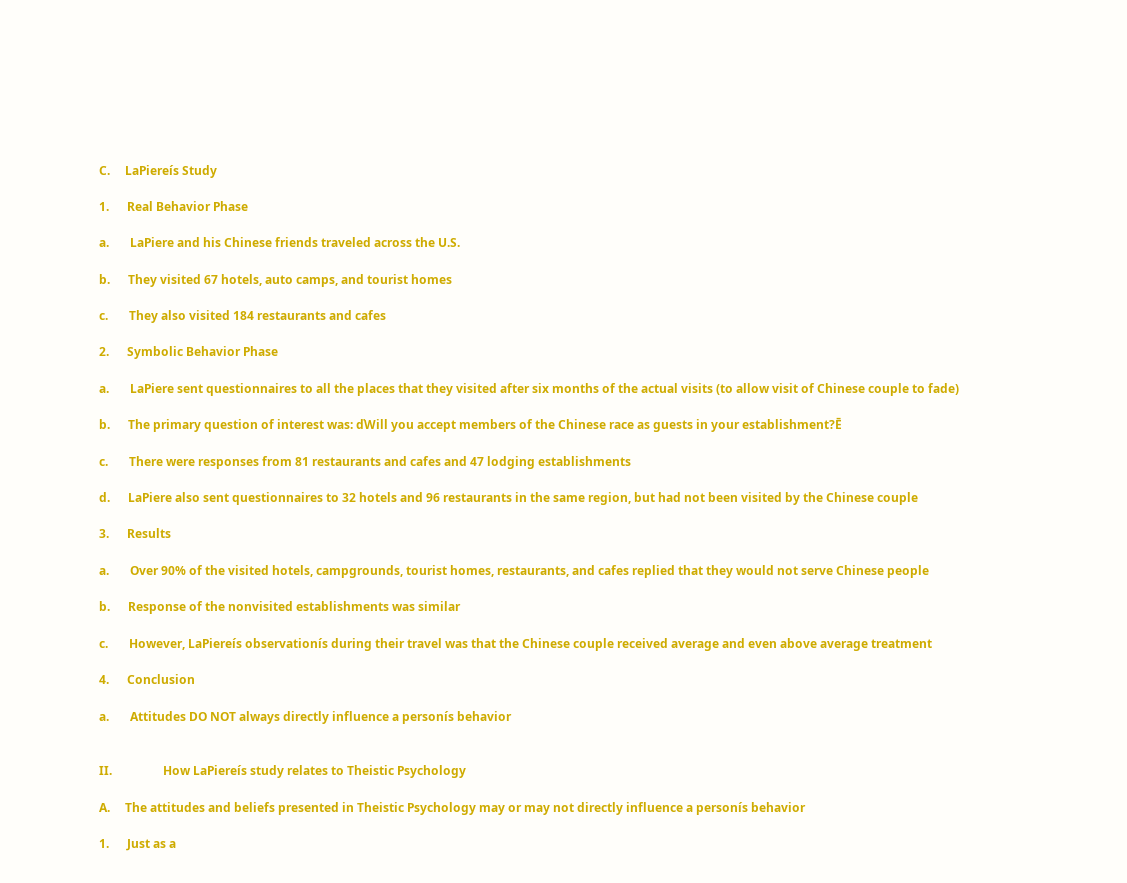C.     LaPiereís Study

1.      Real Behavior Phase

a.       LaPiere and his Chinese friends traveled across the U.S.

b.      They visited 67 hotels, auto camps, and tourist homes

c.       They also visited 184 restaurants and cafes

2.      Symbolic Behavior Phase

a.       LaPiere sent questionnaires to all the places that they visited after six months of the actual visits (to allow visit of Chinese couple to fade)

b.      The primary question of interest was: ďWill you accept members of the Chinese race as guests in your establishment?Ē

c.       There were responses from 81 restaurants and cafes and 47 lodging establishments

d.      LaPiere also sent questionnaires to 32 hotels and 96 restaurants in the same region, but had not been visited by the Chinese couple

3.      Results

a.       Over 90% of the visited hotels, campgrounds, tourist homes, restaurants, and cafes replied that they would not serve Chinese people

b.      Response of the nonvisited establishments was similar

c.       However, LaPiereís observationís during their travel was that the Chinese couple received average and even above average treatment

4.      Conclusion

a.       Attitudes DO NOT always directly influence a personís behavior


II.                 How LaPiereís study relates to Theistic Psychology

A.     The attitudes and beliefs presented in Theistic Psychology may or may not directly influence a personís behavior

1.      Just as a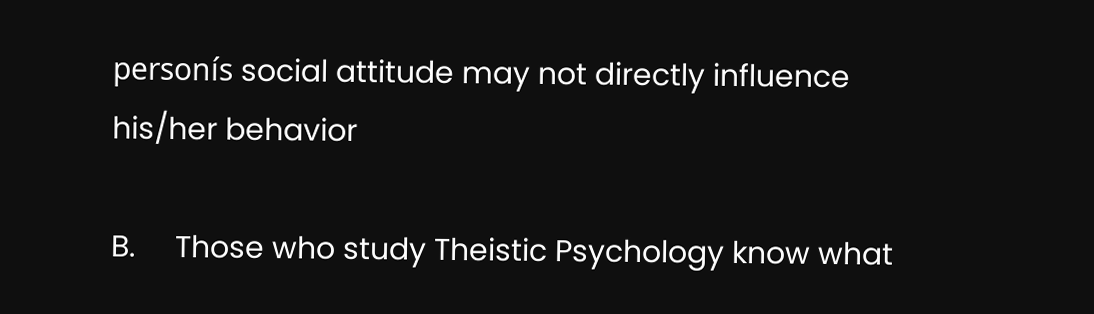personís social attitude may not directly influence his/her behavior

B.     Those who study Theistic Psychology know what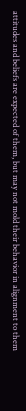attitudes and beliefs are expected of them, but may not mold their behavior in alignment to them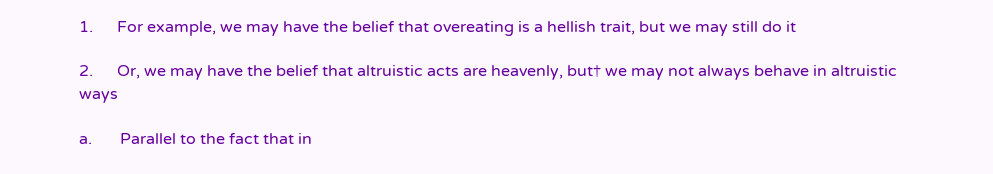1.      For example, we may have the belief that overeating is a hellish trait, but we may still do it

2.      Or, we may have the belief that altruistic acts are heavenly, but† we may not always behave in altruistic ways

a.       Parallel to the fact that in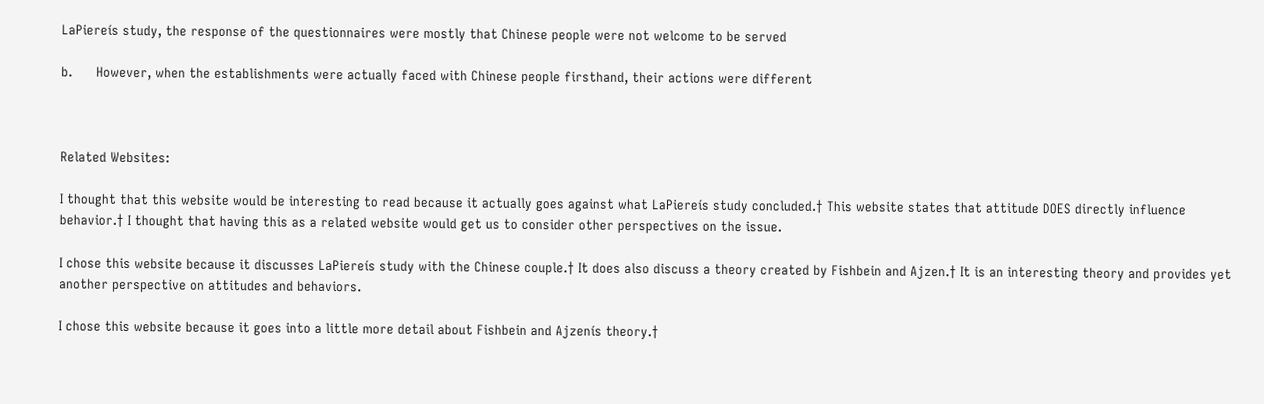LaPiereís study, the response of the questionnaires were mostly that Chinese people were not welcome to be served

b.      However, when the establishments were actually faced with Chinese people firsthand, their actions were different



Related Websites:

I thought that this website would be interesting to read because it actually goes against what LaPiereís study concluded.† This website states that attitude DOES directly influence behavior.† I thought that having this as a related website would get us to consider other perspectives on the issue.

I chose this website because it discusses LaPiereís study with the Chinese couple.† It does also discuss a theory created by Fishbein and Ajzen.† It is an interesting theory and provides yet another perspective on attitudes and behaviors.

I chose this website because it goes into a little more detail about Fishbein and Ajzenís theory.†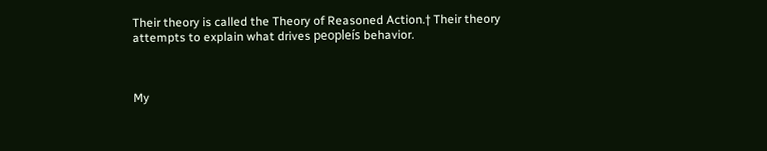Their theory is called the Theory of Reasoned Action.† Their theory attempts to explain what drives peopleís behavior.



My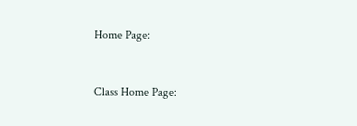Home Page:


Class Home Page: